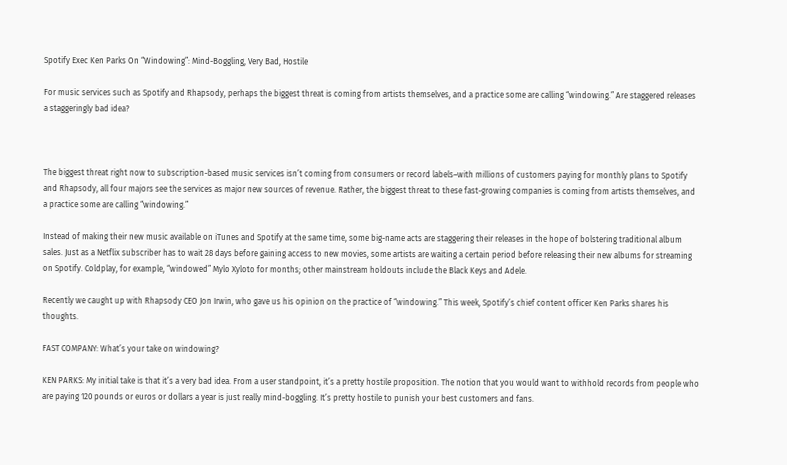Spotify Exec Ken Parks On “Windowing”: Mind-Boggling, Very Bad, Hostile

For music services such as Spotify and Rhapsody, perhaps the biggest threat is coming from artists themselves, and a practice some are calling “windowing.” Are staggered releases a staggeringly bad idea?



The biggest threat right now to subscription-based music services isn’t coming from consumers or record labels–with millions of customers paying for monthly plans to Spotify and Rhapsody, all four majors see the services as major new sources of revenue. Rather, the biggest threat to these fast-growing companies is coming from artists themselves, and a practice some are calling “windowing.”

Instead of making their new music available on iTunes and Spotify at the same time, some big-name acts are staggering their releases in the hope of bolstering traditional album sales. Just as a Netflix subscriber has to wait 28 days before gaining access to new movies, some artists are waiting a certain period before releasing their new albums for streaming on Spotify. Coldplay, for example, “windowed” Mylo Xyloto for months; other mainstream holdouts include the Black Keys and Adele.

Recently we caught up with Rhapsody CEO Jon Irwin, who gave us his opinion on the practice of “windowing.” This week, Spotify’s chief content officer Ken Parks shares his thoughts.

FAST COMPANY: What’s your take on windowing?

KEN PARKS: My initial take is that it’s a very bad idea. From a user standpoint, it’s a pretty hostile proposition. The notion that you would want to withhold records from people who are paying 120 pounds or euros or dollars a year is just really mind-boggling. It’s pretty hostile to punish your best customers and fans.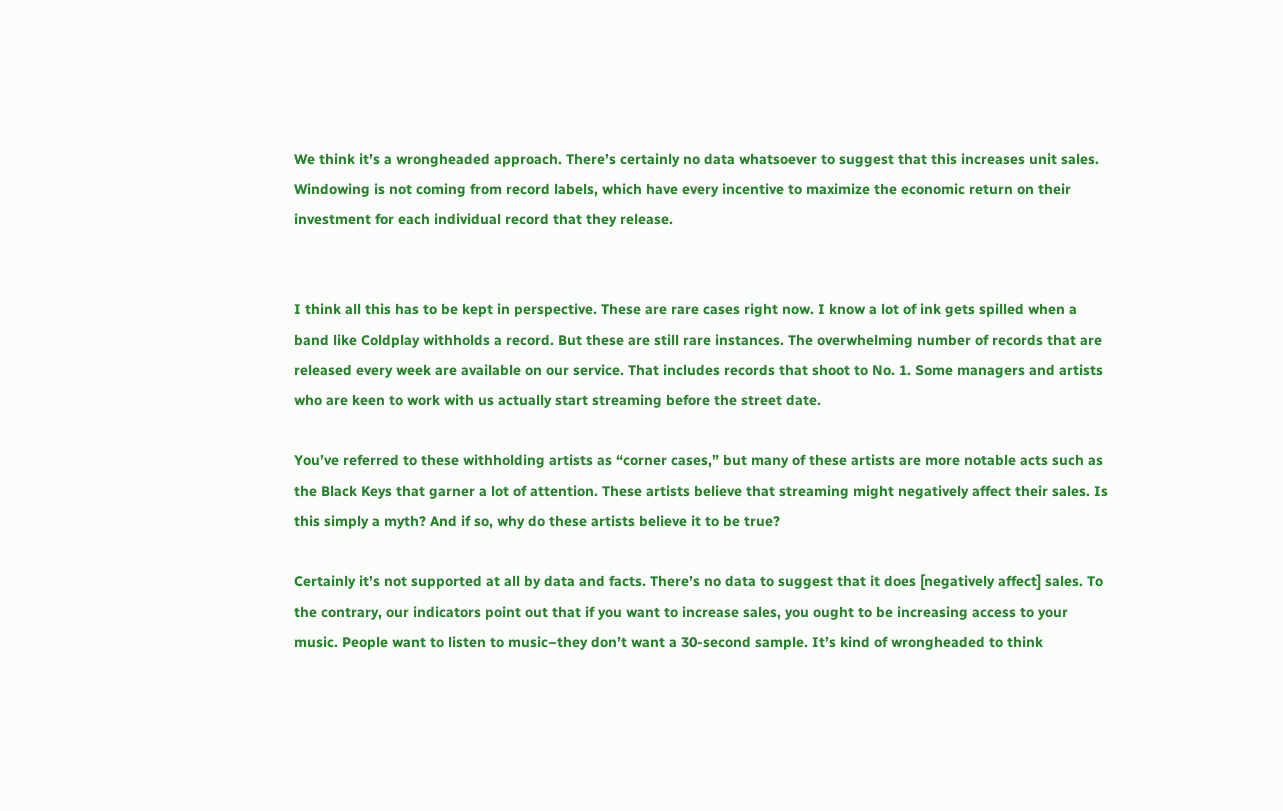We think it’s a wrongheaded approach. There’s certainly no data whatsoever to suggest that this increases unit sales. Windowing is not coming from record labels, which have every incentive to maximize the economic return on their investment for each individual record that they release.


I think all this has to be kept in perspective. These are rare cases right now. I know a lot of ink gets spilled when a band like Coldplay withholds a record. But these are still rare instances. The overwhelming number of records that are released every week are available on our service. That includes records that shoot to No. 1. Some managers and artists who are keen to work with us actually start streaming before the street date.

You’ve referred to these withholding artists as “corner cases,” but many of these artists are more notable acts such as the Black Keys that garner a lot of attention. These artists believe that streaming might negatively affect their sales. Is this simply a myth? And if so, why do these artists believe it to be true?

Certainly it’s not supported at all by data and facts. There’s no data to suggest that it does [negatively affect] sales. To the contrary, our indicators point out that if you want to increase sales, you ought to be increasing access to your music. People want to listen to music–they don’t want a 30-second sample. It’s kind of wrongheaded to think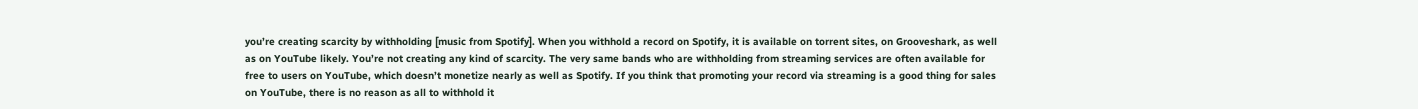you’re creating scarcity by withholding [music from Spotify]. When you withhold a record on Spotify, it is available on torrent sites, on Grooveshark, as well as on YouTube likely. You’re not creating any kind of scarcity. The very same bands who are withholding from streaming services are often available for free to users on YouTube, which doesn’t monetize nearly as well as Spotify. If you think that promoting your record via streaming is a good thing for sales on YouTube, there is no reason as all to withhold it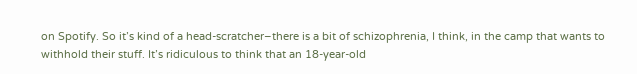on Spotify. So it’s kind of a head-scratcher–there is a bit of schizophrenia, I think, in the camp that wants to withhold their stuff. It’s ridiculous to think that an 18-year-old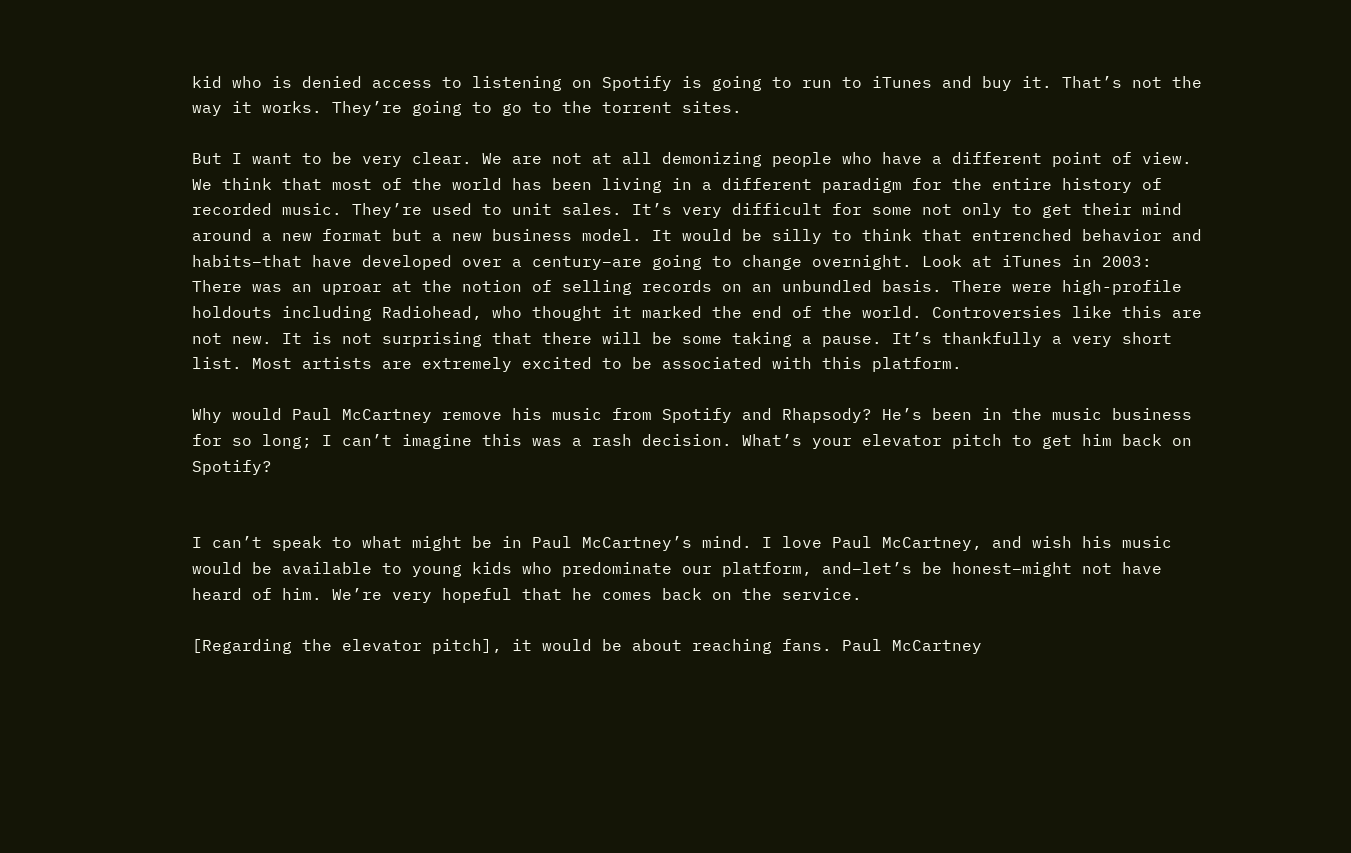kid who is denied access to listening on Spotify is going to run to iTunes and buy it. That’s not the way it works. They’re going to go to the torrent sites.

But I want to be very clear. We are not at all demonizing people who have a different point of view. We think that most of the world has been living in a different paradigm for the entire history of recorded music. They’re used to unit sales. It’s very difficult for some not only to get their mind around a new format but a new business model. It would be silly to think that entrenched behavior and habits–that have developed over a century–are going to change overnight. Look at iTunes in 2003: There was an uproar at the notion of selling records on an unbundled basis. There were high-profile holdouts including Radiohead, who thought it marked the end of the world. Controversies like this are not new. It is not surprising that there will be some taking a pause. It’s thankfully a very short list. Most artists are extremely excited to be associated with this platform.

Why would Paul McCartney remove his music from Spotify and Rhapsody? He’s been in the music business for so long; I can’t imagine this was a rash decision. What’s your elevator pitch to get him back on Spotify?


I can’t speak to what might be in Paul McCartney’s mind. I love Paul McCartney, and wish his music would be available to young kids who predominate our platform, and–let’s be honest–might not have heard of him. We’re very hopeful that he comes back on the service.

[Regarding the elevator pitch], it would be about reaching fans. Paul McCartney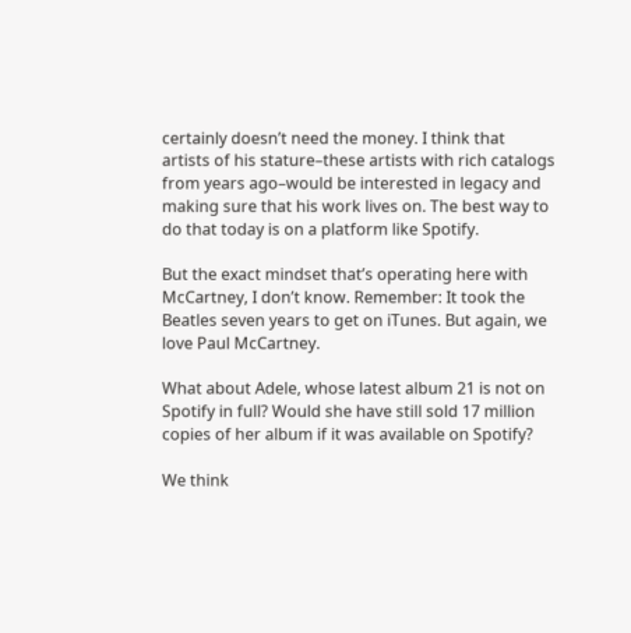certainly doesn’t need the money. I think that artists of his stature–these artists with rich catalogs from years ago–would be interested in legacy and making sure that his work lives on. The best way to do that today is on a platform like Spotify.

But the exact mindset that’s operating here with McCartney, I don’t know. Remember: It took the Beatles seven years to get on iTunes. But again, we love Paul McCartney.

What about Adele, whose latest album 21 is not on Spotify in full? Would she have still sold 17 million copies of her album if it was available on Spotify?

We think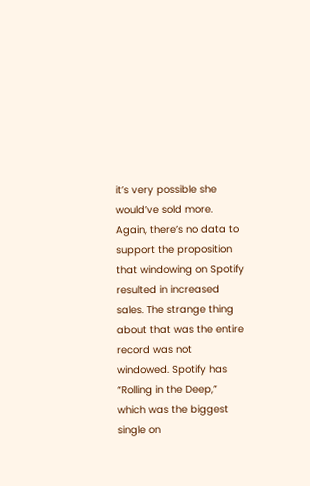it’s very possible she would’ve sold more. Again, there’s no data to support the proposition that windowing on Spotify resulted in increased sales. The strange thing about that was the entire record was not windowed. Spotify has “Rolling in the Deep,” which was the biggest single on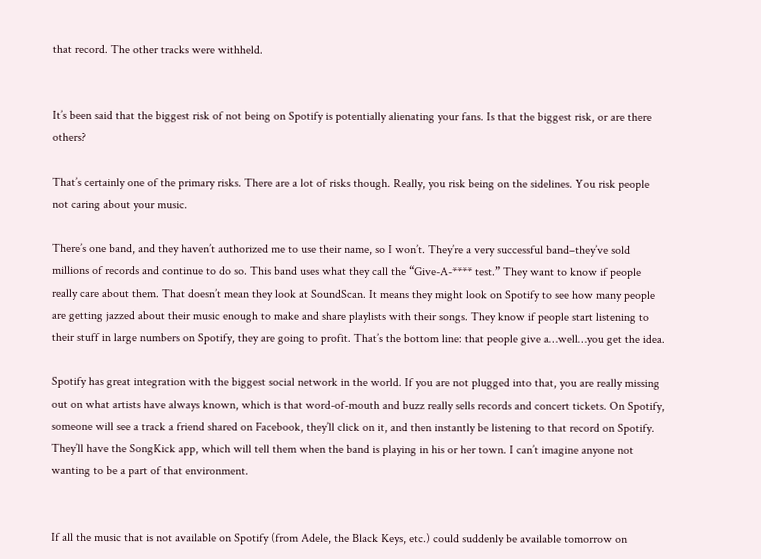that record. The other tracks were withheld.


It’s been said that the biggest risk of not being on Spotify is potentially alienating your fans. Is that the biggest risk, or are there others?

That’s certainly one of the primary risks. There are a lot of risks though. Really, you risk being on the sidelines. You risk people not caring about your music.

There’s one band, and they haven’t authorized me to use their name, so I won’t. They’re a very successful band–they’ve sold millions of records and continue to do so. This band uses what they call the “Give-A-**** test.” They want to know if people really care about them. That doesn’t mean they look at SoundScan. It means they might look on Spotify to see how many people are getting jazzed about their music enough to make and share playlists with their songs. They know if people start listening to their stuff in large numbers on Spotify, they are going to profit. That’s the bottom line: that people give a…well…you get the idea.

Spotify has great integration with the biggest social network in the world. If you are not plugged into that, you are really missing out on what artists have always known, which is that word-of-mouth and buzz really sells records and concert tickets. On Spotify, someone will see a track a friend shared on Facebook, they’ll click on it, and then instantly be listening to that record on Spotify. They’ll have the SongKick app, which will tell them when the band is playing in his or her town. I can’t imagine anyone not wanting to be a part of that environment.


If all the music that is not available on Spotify (from Adele, the Black Keys, etc.) could suddenly be available tomorrow on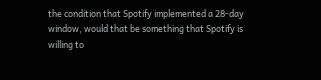the condition that Spotify implemented a 28-day window, would that be something that Spotify is willing to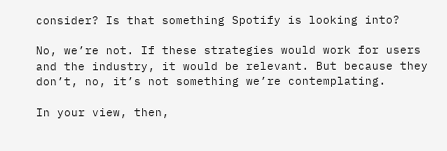consider? Is that something Spotify is looking into?

No, we’re not. If these strategies would work for users and the industry, it would be relevant. But because they don’t, no, it’s not something we’re contemplating.

In your view, then,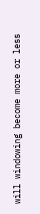will windowing become more or less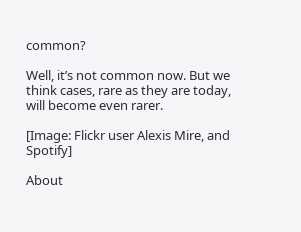common?

Well, it’s not common now. But we think cases, rare as they are today, will become even rarer.

[Image: Flickr user Alexis Mire, and Spotify]

About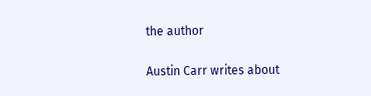the author

Austin Carr writes about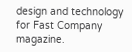design and technology for Fast Company magazine.